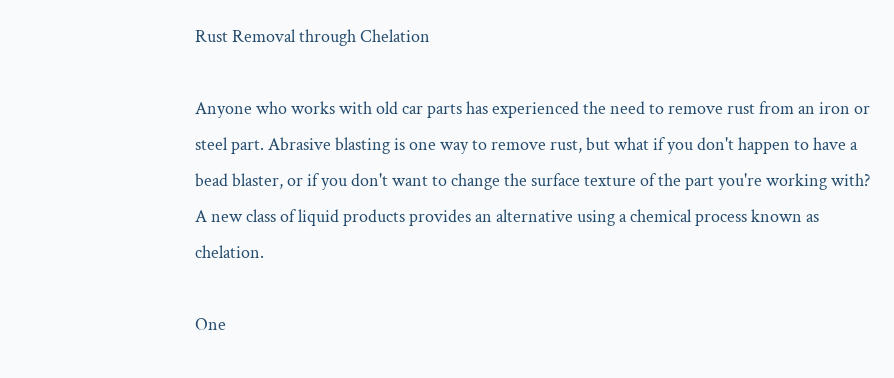Rust Removal through Chelation

Anyone who works with old car parts has experienced the need to remove rust from an iron or steel part. Abrasive blasting is one way to remove rust, but what if you don't happen to have a bead blaster, or if you don't want to change the surface texture of the part you're working with? A new class of liquid products provides an alternative using a chemical process known as chelation.

One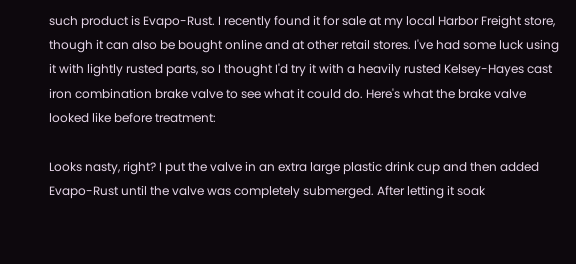such product is Evapo-Rust. I recently found it for sale at my local Harbor Freight store, though it can also be bought online and at other retail stores. I've had some luck using it with lightly rusted parts, so I thought I'd try it with a heavily rusted Kelsey-Hayes cast iron combination brake valve to see what it could do. Here's what the brake valve looked like before treatment:

Looks nasty, right? I put the valve in an extra large plastic drink cup and then added Evapo-Rust until the valve was completely submerged. After letting it soak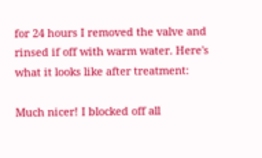for 24 hours I removed the valve and rinsed if off with warm water. Here's what it looks like after treatment:

Much nicer! I blocked off all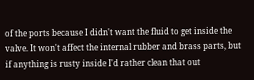of the ports because I didn't want the fluid to get inside the valve. It won't affect the internal rubber and brass parts, but if anything is rusty inside I'd rather clean that out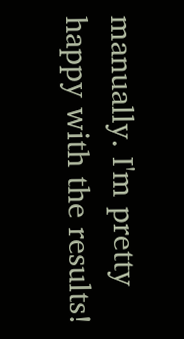manually. I'm pretty happy with the results!